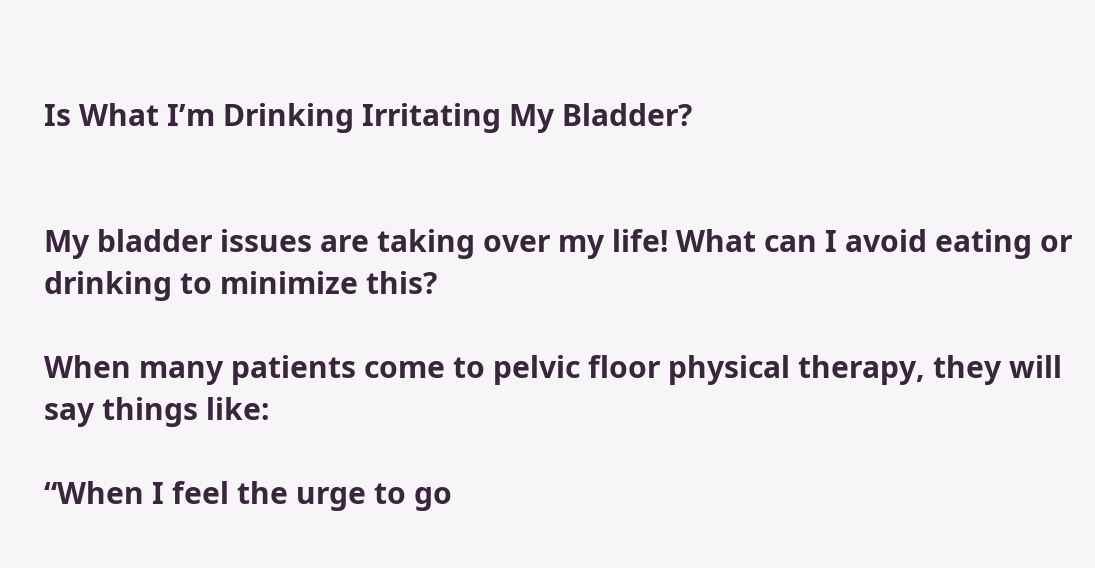Is What I’m Drinking Irritating My Bladder?


My bladder issues are taking over my life! What can I avoid eating or drinking to minimize this?

When many patients come to pelvic floor physical therapy, they will say things like:

“When I feel the urge to go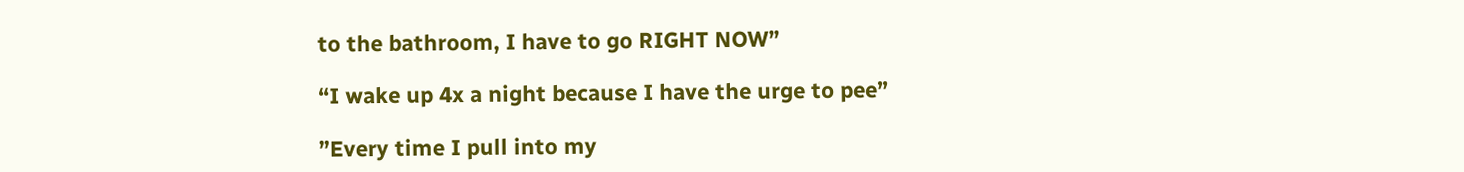to the bathroom, I have to go RIGHT NOW”

“I wake up 4x a night because I have the urge to pee”

”Every time I pull into my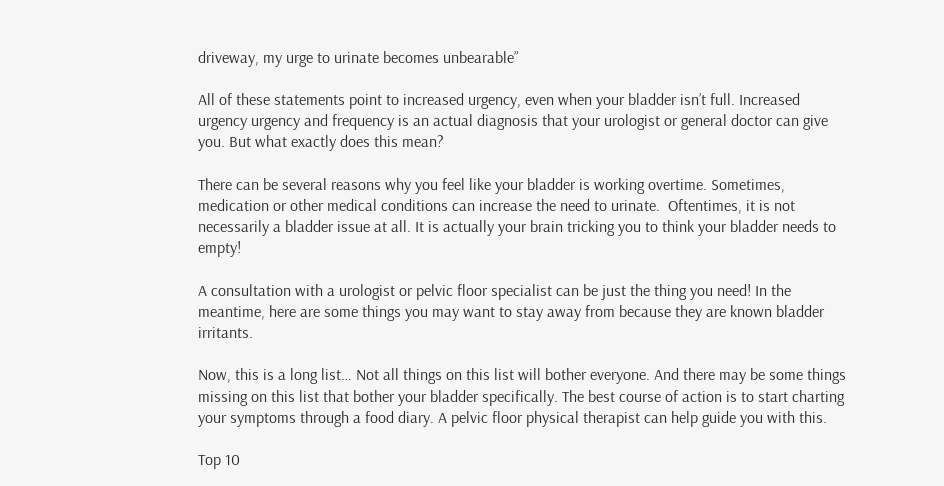driveway, my urge to urinate becomes unbearable”

All of these statements point to increased urgency, even when your bladder isn’t full. Increased urgency urgency and frequency is an actual diagnosis that your urologist or general doctor can give you. But what exactly does this mean?

There can be several reasons why you feel like your bladder is working overtime. Sometimes, medication or other medical conditions can increase the need to urinate.  Oftentimes, it is not necessarily a bladder issue at all. It is actually your brain tricking you to think your bladder needs to empty!

A consultation with a urologist or pelvic floor specialist can be just the thing you need! In the meantime, here are some things you may want to stay away from because they are known bladder irritants.

Now, this is a long list… Not all things on this list will bother everyone. And there may be some things missing on this list that bother your bladder specifically. The best course of action is to start charting your symptoms through a food diary. A pelvic floor physical therapist can help guide you with this.

Top 10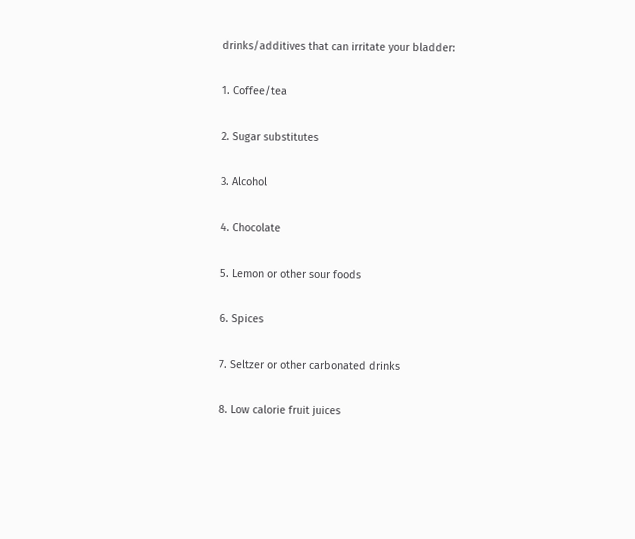drinks/additives that can irritate your bladder:

1. Coffee/tea

2. Sugar substitutes

3. Alcohol

4. Chocolate

5. Lemon or other sour foods

6. Spices

7. Seltzer or other carbonated drinks

8. Low calorie fruit juices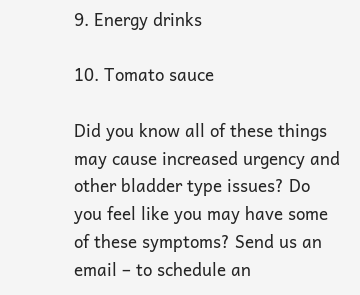9. Energy drinks

10. Tomato sauce

Did you know all of these things may cause increased urgency and other bladder type issues? Do you feel like you may have some of these symptoms? Send us an email – to schedule an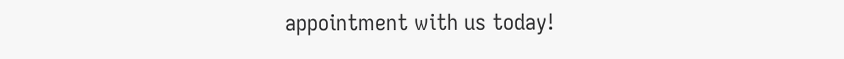appointment with us today!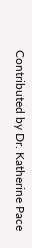Contributed by Dr. Katherine Pace